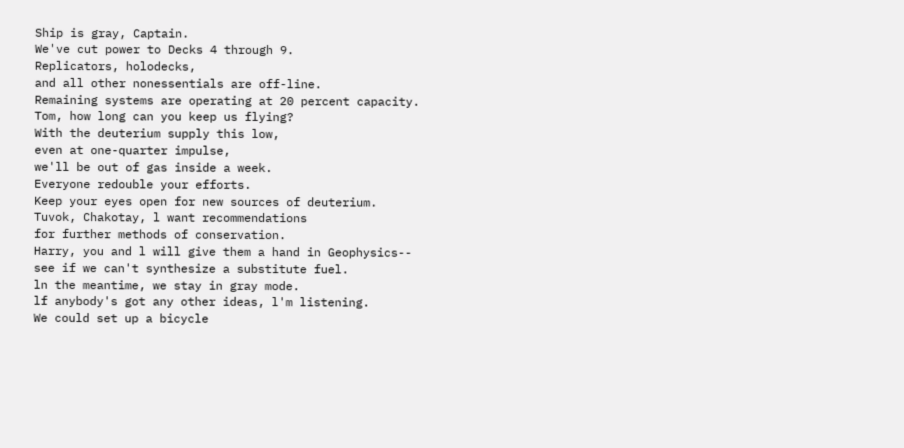Ship is gray, Captain.
We've cut power to Decks 4 through 9.
Replicators, holodecks,
and all other nonessentials are off-line.
Remaining systems are operating at 20 percent capacity.
Tom, how long can you keep us flying?
With the deuterium supply this low,
even at one-quarter impulse,
we'll be out of gas inside a week.
Everyone redouble your efforts.
Keep your eyes open for new sources of deuterium.
Tuvok, Chakotay, l want recommendations
for further methods of conservation.
Harry, you and l will give them a hand in Geophysics--
see if we can't synthesize a substitute fuel.
ln the meantime, we stay in gray mode.
lf anybody's got any other ideas, l'm listening.
We could set up a bicycle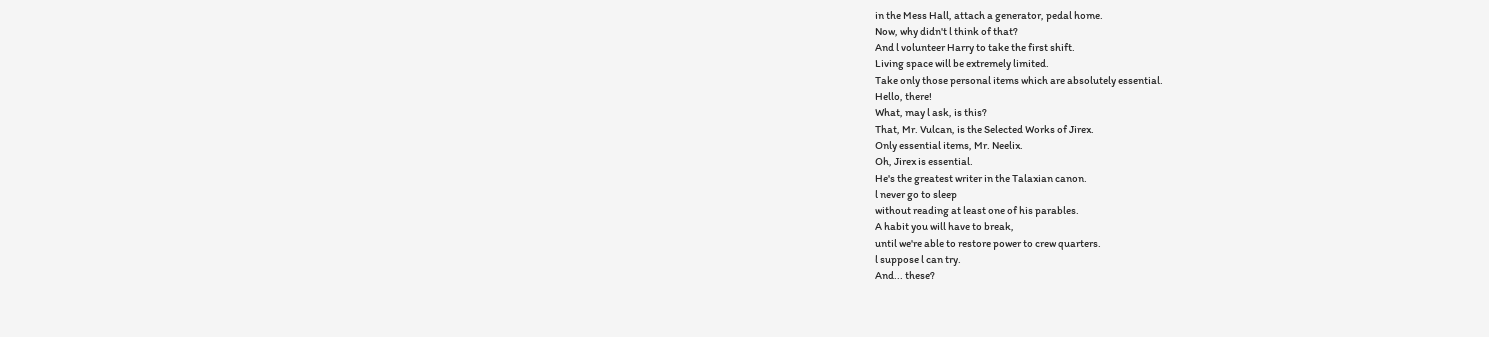in the Mess Hall, attach a generator, pedal home.
Now, why didn't l think of that?
And l volunteer Harry to take the first shift.
Living space will be extremely limited.
Take only those personal items which are absolutely essential.
Hello, there!
What, may l ask, is this?
That, Mr. Vulcan, is the Selected Works of Jirex.
Only essential items, Mr. Neelix.
Oh, Jirex is essential.
He's the greatest writer in the Talaxian canon.
l never go to sleep
without reading at least one of his parables.
A habit you will have to break,
until we're able to restore power to crew quarters.
l suppose l can try.
And... these?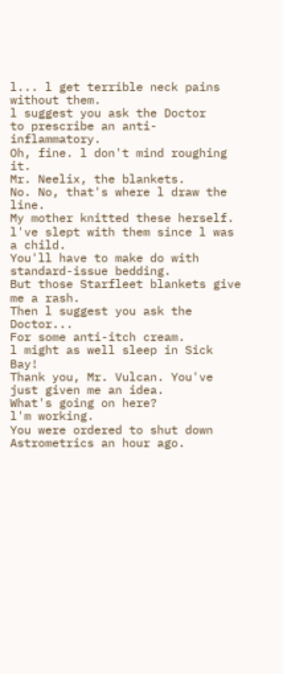l... l get terrible neck pains without them.
l suggest you ask the Doctor
to prescribe an anti-inflammatory.
Oh, fine. l don't mind roughing it.
Mr. Neelix, the blankets.
No. No, that's where l draw the line.
My mother knitted these herself.
l've slept with them since l was a child.
You'll have to make do with standard-issue bedding.
But those Starfleet blankets give me a rash.
Then l suggest you ask the Doctor...
For some anti-itch cream.
l might as well sleep in Sick Bay!
Thank you, Mr. Vulcan. You've just given me an idea.
What's going on here?
l'm working.
You were ordered to shut down Astrometrics an hour ago.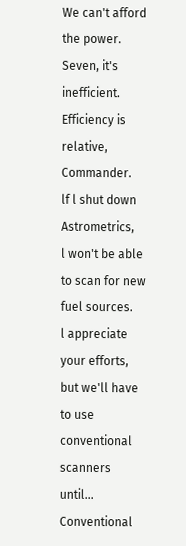We can't afford the power.
Seven, it's inefficient.
Efficiency is relative, Commander.
lf l shut down Astrometrics,
l won't be able to scan for new fuel sources.
l appreciate your efforts,
but we'll have to use conventional scanners until...
Conventional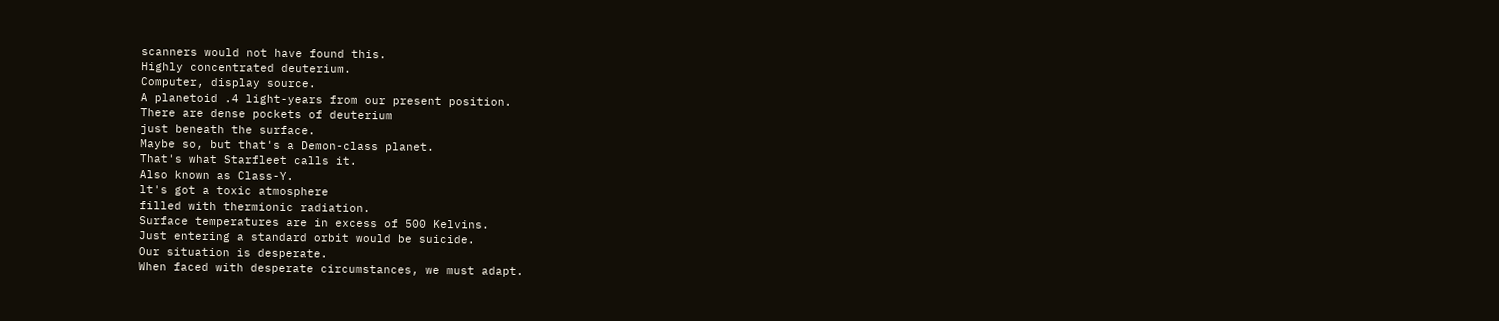scanners would not have found this.
Highly concentrated deuterium.
Computer, display source.
A planetoid .4 light-years from our present position.
There are dense pockets of deuterium
just beneath the surface.
Maybe so, but that's a Demon-class planet.
That's what Starfleet calls it.
Also known as Class-Y.
lt's got a toxic atmosphere
filled with thermionic radiation.
Surface temperatures are in excess of 500 Kelvins.
Just entering a standard orbit would be suicide.
Our situation is desperate.
When faced with desperate circumstances, we must adapt.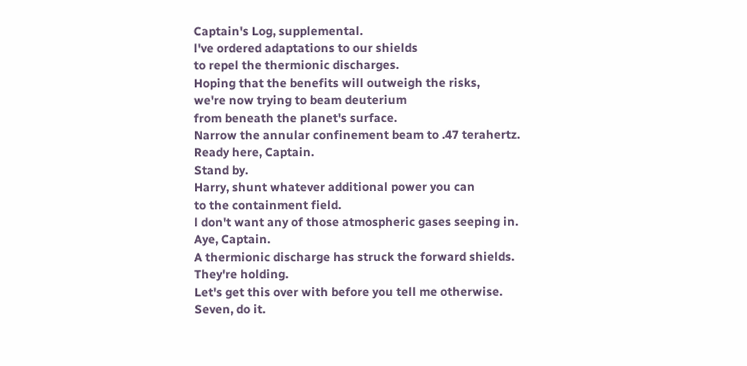Captain's Log, supplemental.
l've ordered adaptations to our shields
to repel the thermionic discharges.
Hoping that the benefits will outweigh the risks,
we're now trying to beam deuterium
from beneath the planet's surface.
Narrow the annular confinement beam to .47 terahertz.
Ready here, Captain.
Stand by.
Harry, shunt whatever additional power you can
to the containment field.
l don't want any of those atmospheric gases seeping in.
Aye, Captain.
A thermionic discharge has struck the forward shields.
They're holding.
Let's get this over with before you tell me otherwise.
Seven, do it.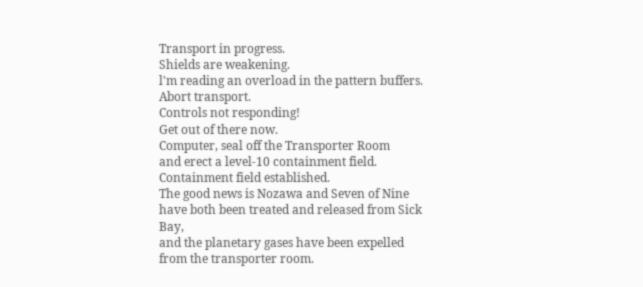Transport in progress.
Shields are weakening.
l'm reading an overload in the pattern buffers.
Abort transport.
Controls not responding!
Get out of there now.
Computer, seal off the Transporter Room
and erect a level-10 containment field.
Containment field established.
The good news is Nozawa and Seven of Nine
have both been treated and released from Sick Bay,
and the planetary gases have been expelled
from the transporter room.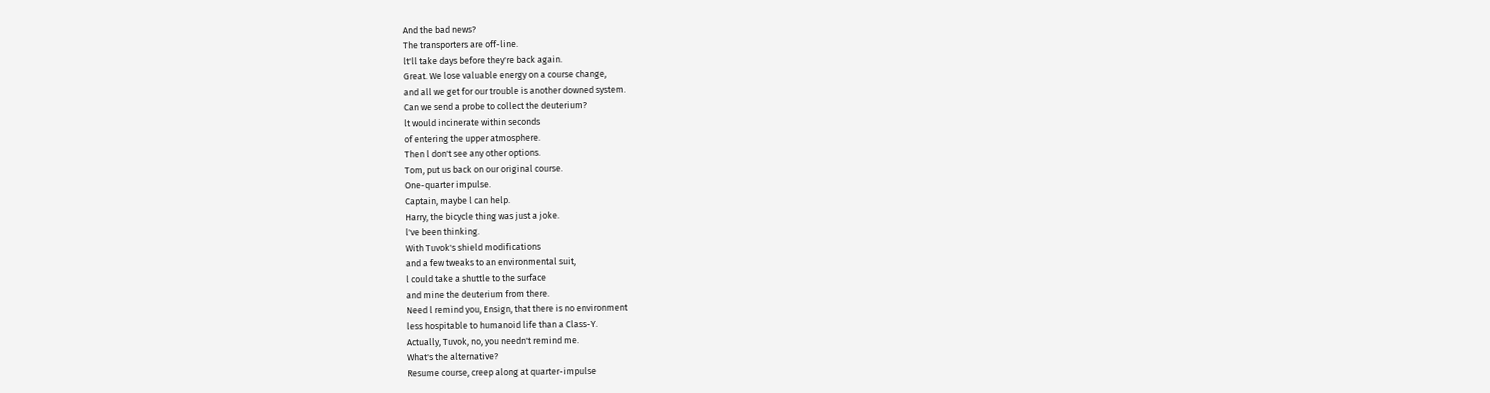And the bad news?
The transporters are off-line.
lt'll take days before they're back again.
Great. We lose valuable energy on a course change,
and all we get for our trouble is another downed system.
Can we send a probe to collect the deuterium?
lt would incinerate within seconds
of entering the upper atmosphere.
Then l don't see any other options.
Tom, put us back on our original course.
One-quarter impulse.
Captain, maybe l can help.
Harry, the bicycle thing was just a joke.
l've been thinking.
With Tuvok's shield modifications
and a few tweaks to an environmental suit,
l could take a shuttle to the surface
and mine the deuterium from there.
Need l remind you, Ensign, that there is no environment
less hospitable to humanoid life than a Class-Y.
Actually, Tuvok, no, you needn't remind me.
What's the alternative?
Resume course, creep along at quarter-impulse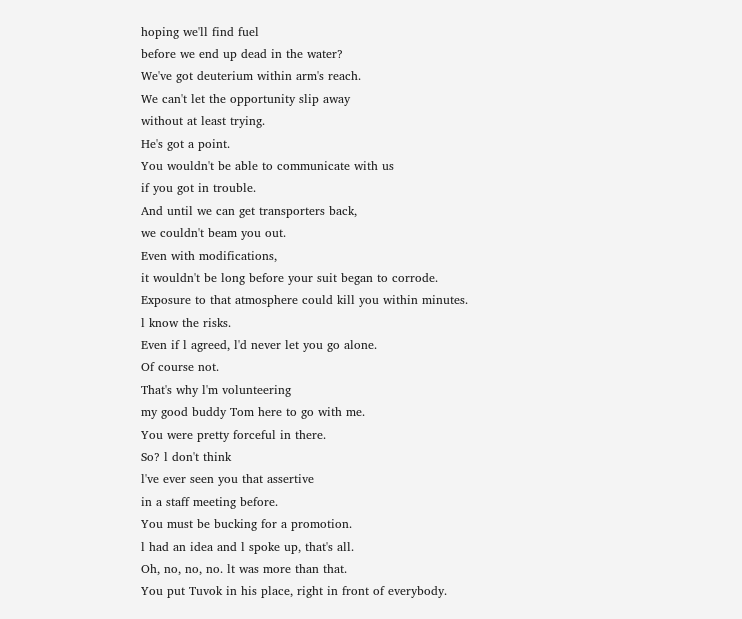hoping we'll find fuel
before we end up dead in the water?
We've got deuterium within arm's reach.
We can't let the opportunity slip away
without at least trying.
He's got a point.
You wouldn't be able to communicate with us
if you got in trouble.
And until we can get transporters back,
we couldn't beam you out.
Even with modifications,
it wouldn't be long before your suit began to corrode.
Exposure to that atmosphere could kill you within minutes.
l know the risks.
Even if l agreed, l'd never let you go alone.
Of course not.
That's why l'm volunteering
my good buddy Tom here to go with me.
You were pretty forceful in there.
So? l don't think
l've ever seen you that assertive
in a staff meeting before.
You must be bucking for a promotion.
l had an idea and l spoke up, that's all.
Oh, no, no, no. lt was more than that.
You put Tuvok in his place, right in front of everybody.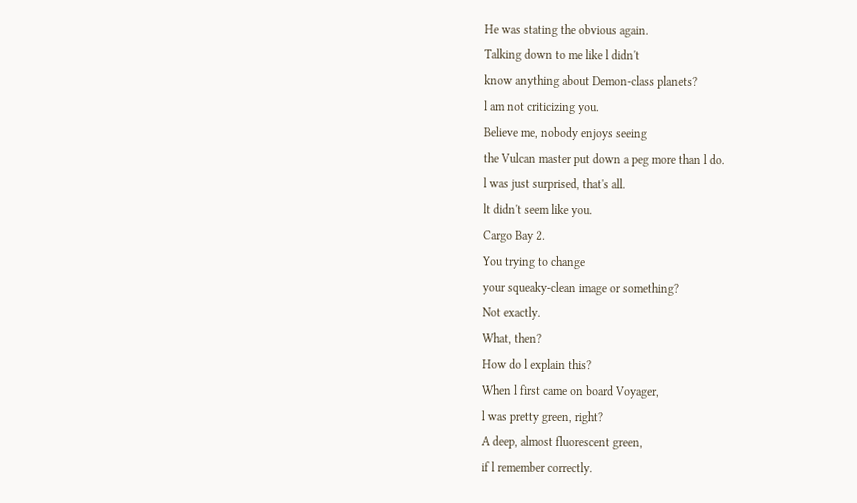He was stating the obvious again.
Talking down to me like l didn't
know anything about Demon-class planets?
l am not criticizing you.
Believe me, nobody enjoys seeing
the Vulcan master put down a peg more than l do.
l was just surprised, that's all.
lt didn't seem like you.
Cargo Bay 2.
You trying to change
your squeaky-clean image or something?
Not exactly.
What, then?
How do l explain this?
When l first came on board Voyager,
l was pretty green, right?
A deep, almost fluorescent green,
if l remember correctly.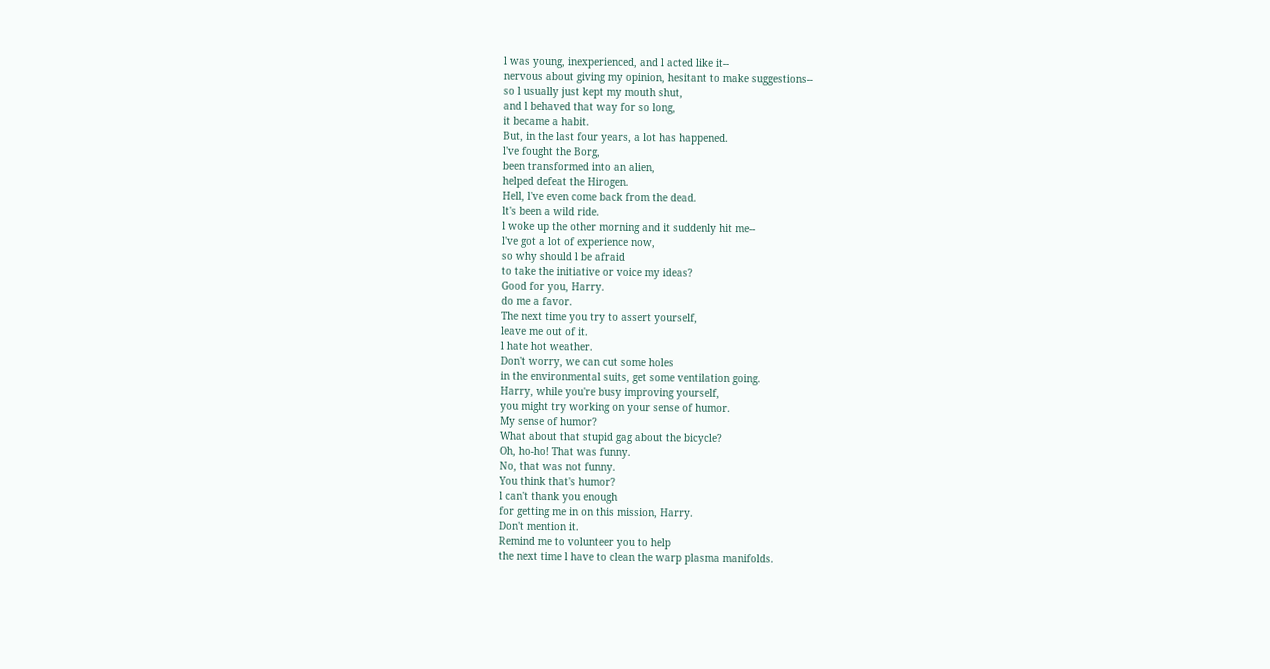l was young, inexperienced, and l acted like it--
nervous about giving my opinion, hesitant to make suggestions--
so l usually just kept my mouth shut,
and l behaved that way for so long,
it became a habit.
But, in the last four years, a lot has happened.
l've fought the Borg,
been transformed into an alien,
helped defeat the Hirogen.
Hell, l've even come back from the dead.
lt's been a wild ride.
l woke up the other morning and it suddenly hit me--
l've got a lot of experience now,
so why should l be afraid
to take the initiative or voice my ideas?
Good for you, Harry.
do me a favor.
The next time you try to assert yourself,
leave me out of it.
l hate hot weather.
Don't worry, we can cut some holes
in the environmental suits, get some ventilation going.
Harry, while you're busy improving yourself,
you might try working on your sense of humor.
My sense of humor?
What about that stupid gag about the bicycle?
Oh, ho-ho! That was funny.
No, that was not funny.
You think that's humor?
l can't thank you enough
for getting me in on this mission, Harry.
Don't mention it.
Remind me to volunteer you to help
the next time l have to clean the warp plasma manifolds.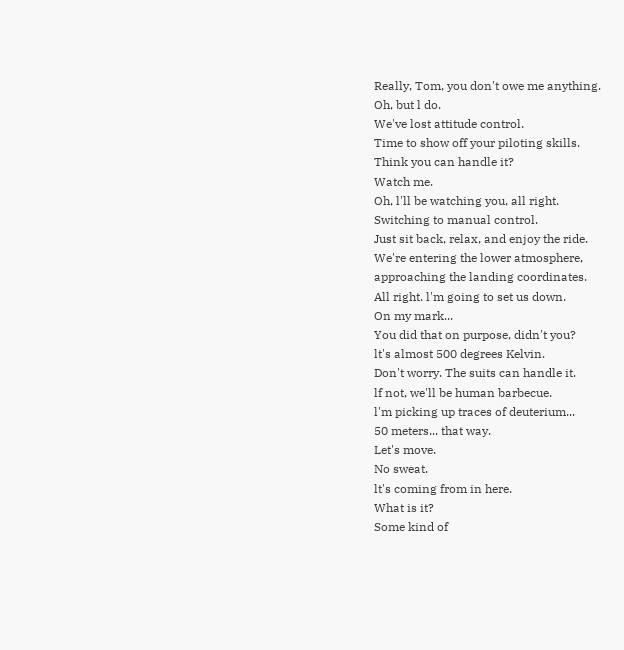Really, Tom, you don't owe me anything.
Oh, but l do.
We've lost attitude control.
Time to show off your piloting skills.
Think you can handle it?
Watch me.
Oh, l'll be watching you, all right.
Switching to manual control.
Just sit back, relax, and enjoy the ride.
We're entering the lower atmosphere,
approaching the landing coordinates.
All right. l'm going to set us down.
On my mark...
You did that on purpose, didn't you?
lt's almost 500 degrees Kelvin.
Don't worry. The suits can handle it.
lf not, we'll be human barbecue.
l'm picking up traces of deuterium...
50 meters... that way.
Let's move.
No sweat.
lt's coming from in here.
What is it?
Some kind of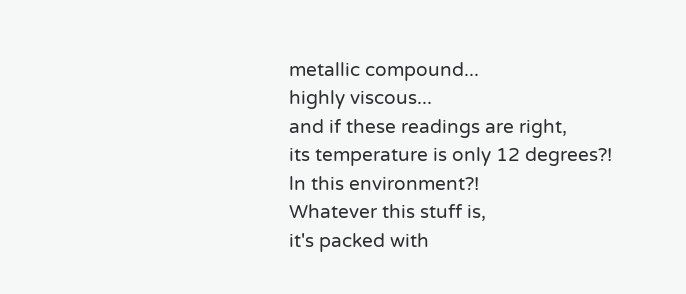metallic compound...
highly viscous...
and if these readings are right,
its temperature is only 12 degrees?!
ln this environment?!
Whatever this stuff is,
it's packed with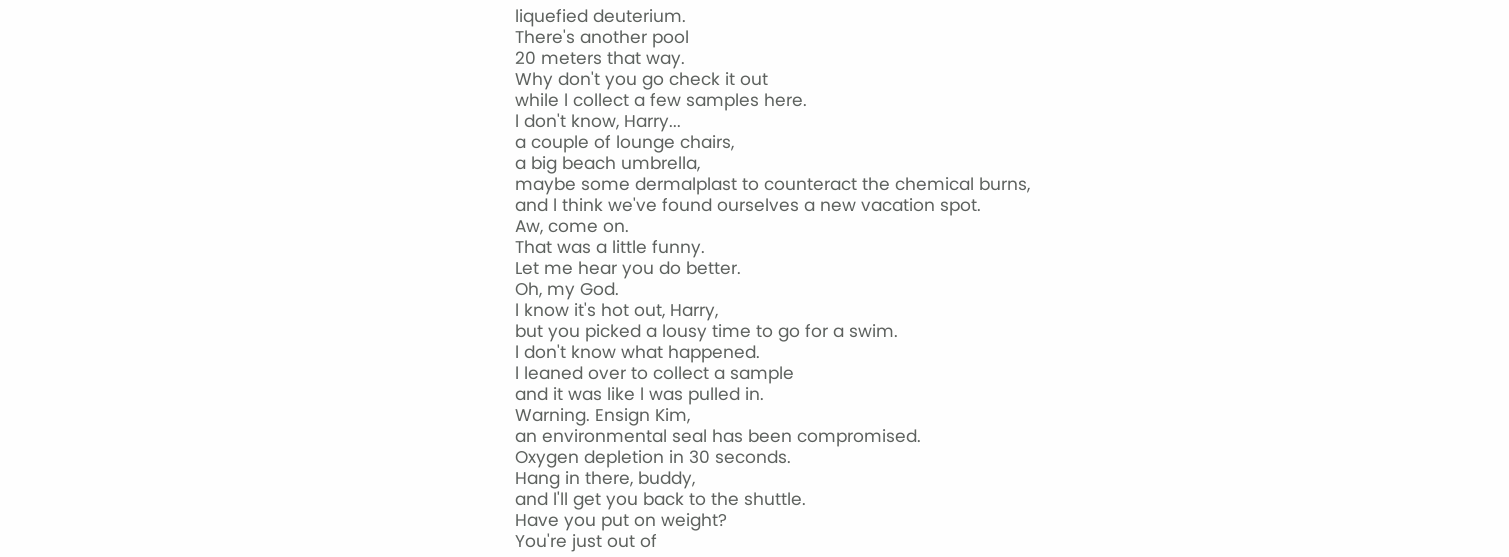liquefied deuterium.
There's another pool
20 meters that way.
Why don't you go check it out
while l collect a few samples here.
l don't know, Harry...
a couple of lounge chairs,
a big beach umbrella,
maybe some dermalplast to counteract the chemical burns,
and l think we've found ourselves a new vacation spot.
Aw, come on.
That was a little funny.
Let me hear you do better.
Oh, my God.
l know it's hot out, Harry,
but you picked a lousy time to go for a swim.
l don't know what happened.
l leaned over to collect a sample
and it was like l was pulled in.
Warning. Ensign Kim,
an environmental seal has been compromised.
Oxygen depletion in 30 seconds.
Hang in there, buddy,
and l'll get you back to the shuttle.
Have you put on weight?
You're just out of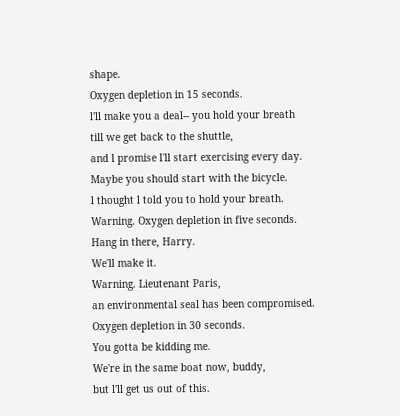shape.
Oxygen depletion in 15 seconds.
l'll make you a deal-- you hold your breath
till we get back to the shuttle,
and l promise l'll start exercising every day.
Maybe you should start with the bicycle.
l thought l told you to hold your breath.
Warning. Oxygen depletion in five seconds.
Hang in there, Harry.
We'll make it.
Warning. Lieutenant Paris,
an environmental seal has been compromised.
Oxygen depletion in 30 seconds.
You gotta be kidding me.
We're in the same boat now, buddy,
but l'll get us out of this.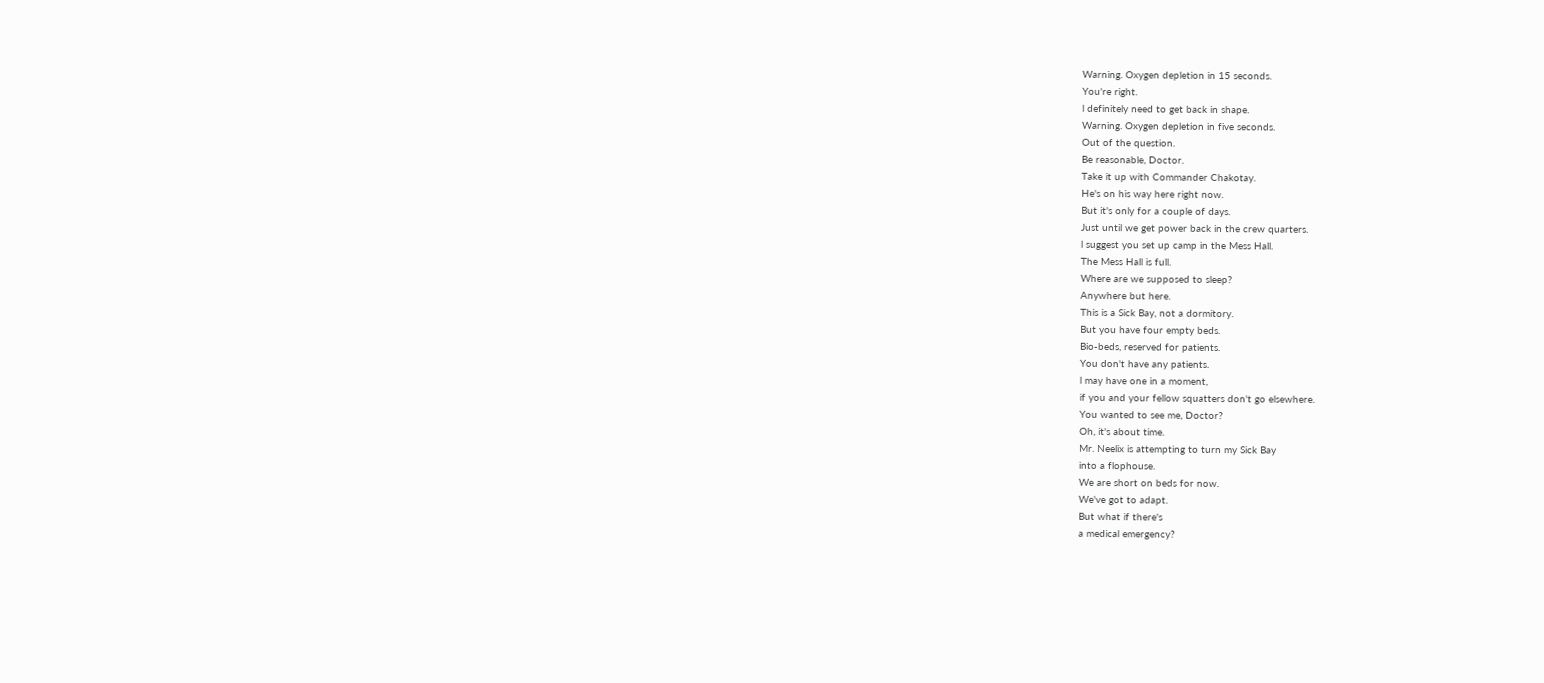Warning. Oxygen depletion in 15 seconds.
You're right.
l definitely need to get back in shape.
Warning. Oxygen depletion in five seconds.
Out of the question.
Be reasonable, Doctor.
Take it up with Commander Chakotay.
He's on his way here right now.
But it's only for a couple of days.
Just until we get power back in the crew quarters.
l suggest you set up camp in the Mess Hall.
The Mess Hall is full.
Where are we supposed to sleep?
Anywhere but here.
This is a Sick Bay, not a dormitory.
But you have four empty beds.
Bio-beds, reserved for patients.
You don't have any patients.
l may have one in a moment,
if you and your fellow squatters don't go elsewhere.
You wanted to see me, Doctor?
Oh, it's about time.
Mr. Neelix is attempting to turn my Sick Bay
into a flophouse.
We are short on beds for now.
We've got to adapt.
But what if there's
a medical emergency?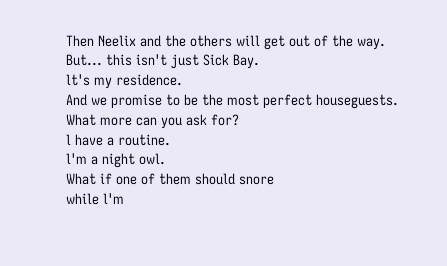Then Neelix and the others will get out of the way.
But... this isn't just Sick Bay.
lt's my residence.
And we promise to be the most perfect houseguests.
What more can you ask for?
l have a routine.
l'm a night owl.
What if one of them should snore
while l'm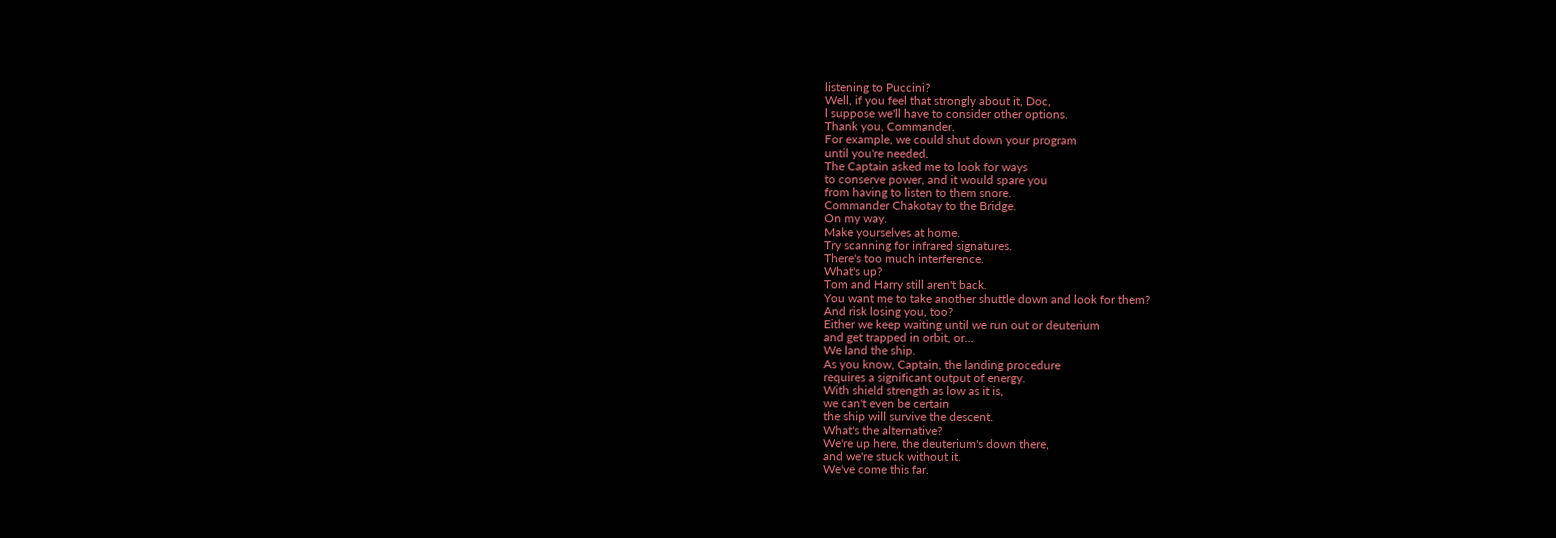listening to Puccini?
Well, if you feel that strongly about it, Doc,
l suppose we'll have to consider other options.
Thank you, Commander.
For example, we could shut down your program
until you're needed.
The Captain asked me to look for ways
to conserve power, and it would spare you
from having to listen to them snore.
Commander Chakotay to the Bridge.
On my way.
Make yourselves at home.
Try scanning for infrared signatures.
There's too much interference.
What's up?
Tom and Harry still aren't back.
You want me to take another shuttle down and look for them?
And risk losing you, too?
Either we keep waiting until we run out or deuterium
and get trapped in orbit, or...
We land the ship.
As you know, Captain, the landing procedure
requires a significant output of energy.
With shield strength as low as it is,
we can't even be certain
the ship will survive the descent.
What's the alternative?
We're up here, the deuterium's down there,
and we're stuck without it.
We've come this far.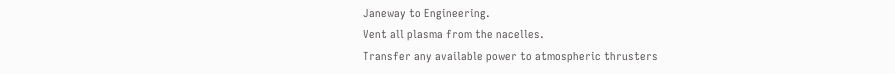Janeway to Engineering.
Vent all plasma from the nacelles.
Transfer any available power to atmospheric thrusters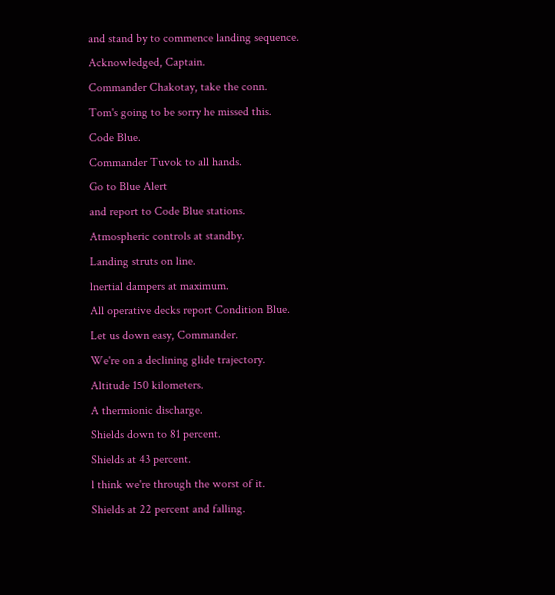and stand by to commence landing sequence.
Acknowledged, Captain.
Commander Chakotay, take the conn.
Tom's going to be sorry he missed this.
Code Blue.
Commander Tuvok to all hands.
Go to Blue Alert
and report to Code Blue stations.
Atmospheric controls at standby.
Landing struts on line.
lnertial dampers at maximum.
All operative decks report Condition Blue.
Let us down easy, Commander.
We're on a declining glide trajectory.
Altitude 150 kilometers.
A thermionic discharge.
Shields down to 81 percent.
Shields at 43 percent.
l think we're through the worst of it.
Shields at 22 percent and falling.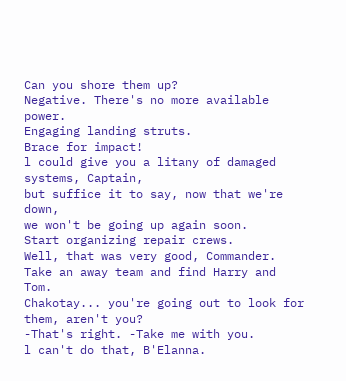Can you shore them up?
Negative. There's no more available power.
Engaging landing struts.
Brace for impact!
l could give you a litany of damaged systems, Captain,
but suffice it to say, now that we're down,
we won't be going up again soon.
Start organizing repair crews.
Well, that was very good, Commander.
Take an away team and find Harry and Tom.
Chakotay... you're going out to look for them, aren't you?
-That's right. -Take me with you.
l can't do that, B'Elanna.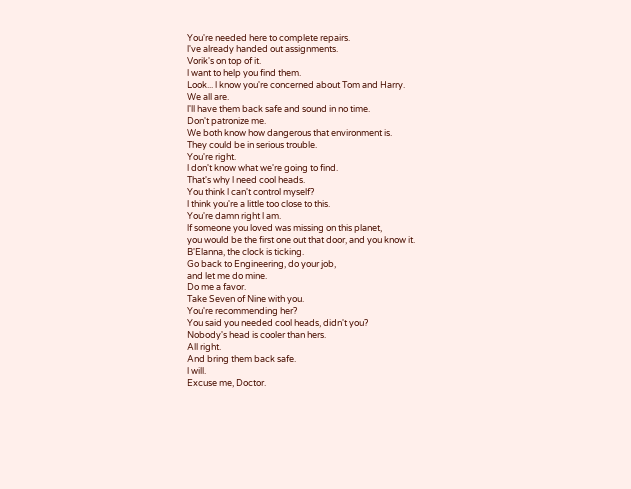You're needed here to complete repairs.
l've already handed out assignments.
Vorik's on top of it.
l want to help you find them.
Look... l know you're concerned about Tom and Harry.
We all are.
l'll have them back safe and sound in no time.
Don't patronize me.
We both know how dangerous that environment is.
They could be in serious trouble.
You're right.
l don't know what we're going to find.
That's why l need cool heads.
You think l can't control myself?
l think you're a little too close to this.
You're damn right l am.
lf someone you loved was missing on this planet,
you would be the first one out that door, and you know it.
B'Elanna, the clock is ticking.
Go back to Engineering, do your job,
and let me do mine.
Do me a favor.
Take Seven of Nine with you.
You're recommending her?
You said you needed cool heads, didn't you?
Nobody's head is cooler than hers.
All right.
And bring them back safe.
l will.
Excuse me, Doctor.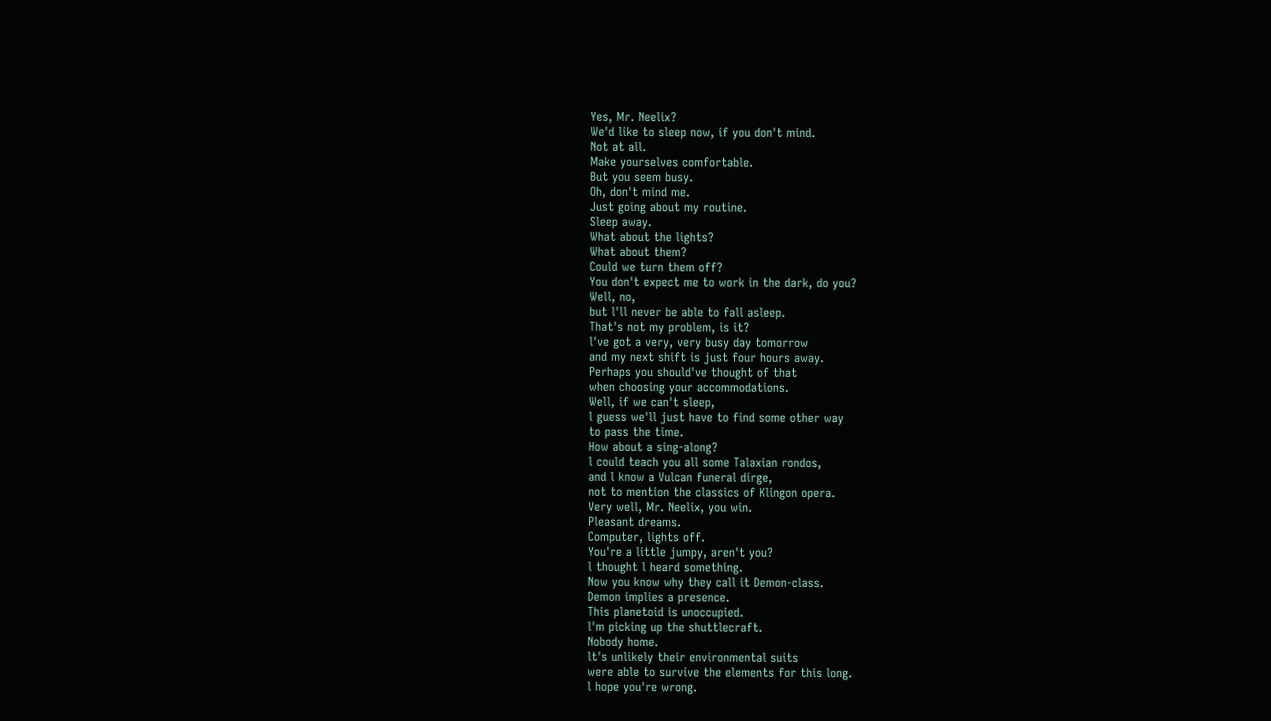Yes, Mr. Neelix?
We'd like to sleep now, if you don't mind.
Not at all.
Make yourselves comfortable.
But you seem busy.
Oh, don't mind me.
Just going about my routine.
Sleep away.
What about the lights?
What about them?
Could we turn them off?
You don't expect me to work in the dark, do you?
Well, no,
but l'll never be able to fall asleep.
That's not my problem, is it?
l've got a very, very busy day tomorrow
and my next shift is just four hours away.
Perhaps you should've thought of that
when choosing your accommodations.
Well, if we can't sleep,
l guess we'll just have to find some other way
to pass the time.
How about a sing-along?
l could teach you all some Talaxian rondos,
and l know a Vulcan funeral dirge,
not to mention the classics of Klingon opera.
Very well, Mr. Neelix, you win.
Pleasant dreams.
Computer, lights off.
You're a little jumpy, aren't you?
l thought l heard something.
Now you know why they call it Demon-class.
Demon implies a presence.
This planetoid is unoccupied.
l'm picking up the shuttlecraft.
Nobody home.
lt's unlikely their environmental suits
were able to survive the elements for this long.
l hope you're wrong.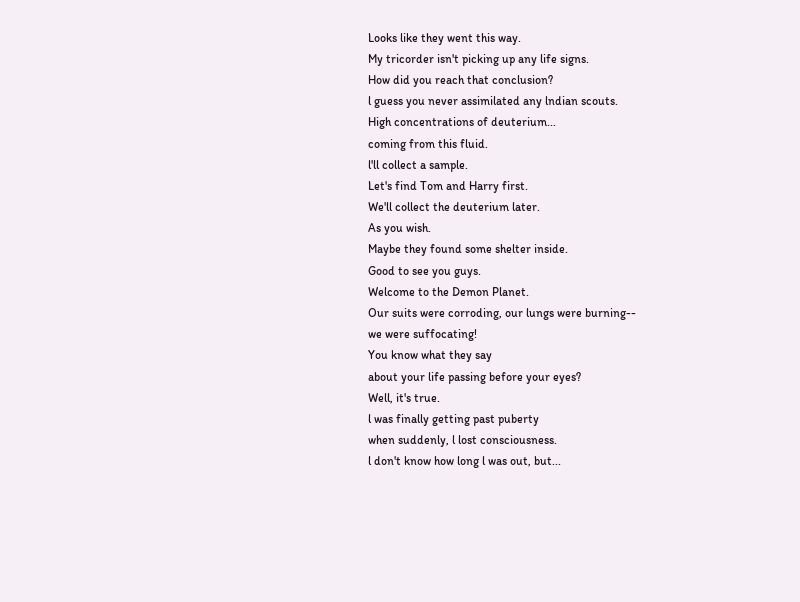Looks like they went this way.
My tricorder isn't picking up any life signs.
How did you reach that conclusion?
l guess you never assimilated any lndian scouts.
High concentrations of deuterium...
coming from this fluid.
l'll collect a sample.
Let's find Tom and Harry first.
We'll collect the deuterium later.
As you wish.
Maybe they found some shelter inside.
Good to see you guys.
Welcome to the Demon Planet.
Our suits were corroding, our lungs were burning--
we were suffocating!
You know what they say
about your life passing before your eyes?
Well, it's true.
l was finally getting past puberty
when suddenly, l lost consciousness.
l don't know how long l was out, but...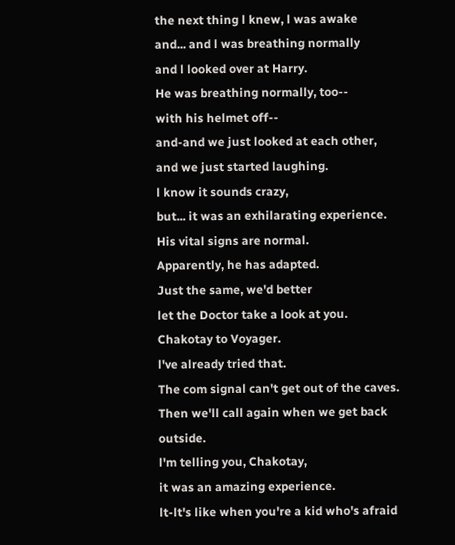the next thing l knew, l was awake
and... and l was breathing normally
and l looked over at Harry.
He was breathing normally, too--
with his helmet off--
and-and we just looked at each other,
and we just started laughing.
l know it sounds crazy,
but... it was an exhilarating experience.
His vital signs are normal.
Apparently, he has adapted.
Just the same, we'd better
let the Doctor take a look at you.
Chakotay to Voyager.
l've already tried that.
The com signal can't get out of the caves.
Then we'll call again when we get back outside.
l'm telling you, Chakotay,
it was an amazing experience.
lt-lt's like when you're a kid who's afraid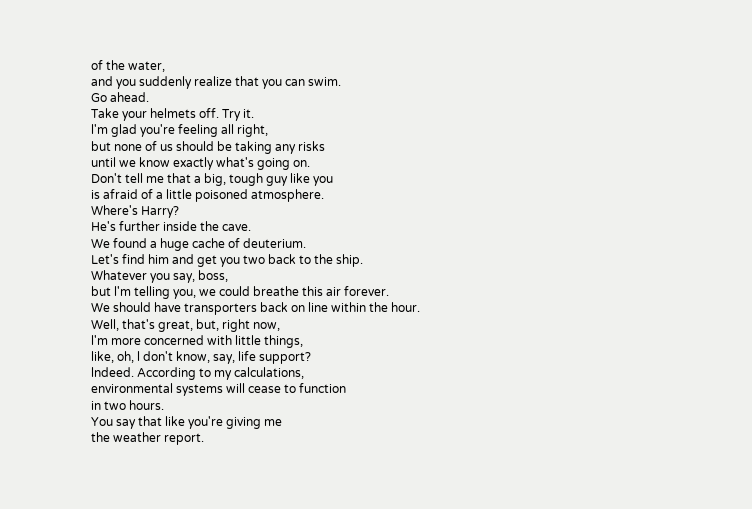of the water,
and you suddenly realize that you can swim.
Go ahead.
Take your helmets off. Try it.
l'm glad you're feeling all right,
but none of us should be taking any risks
until we know exactly what's going on.
Don't tell me that a big, tough guy like you
is afraid of a little poisoned atmosphere.
Where's Harry?
He's further inside the cave.
We found a huge cache of deuterium.
Let's find him and get you two back to the ship.
Whatever you say, boss,
but l'm telling you, we could breathe this air forever.
We should have transporters back on line within the hour.
Well, that's great, but, right now,
l'm more concerned with little things,
like, oh, l don't know, say, life support?
lndeed. According to my calculations,
environmental systems will cease to function
in two hours.
You say that like you're giving me
the weather report.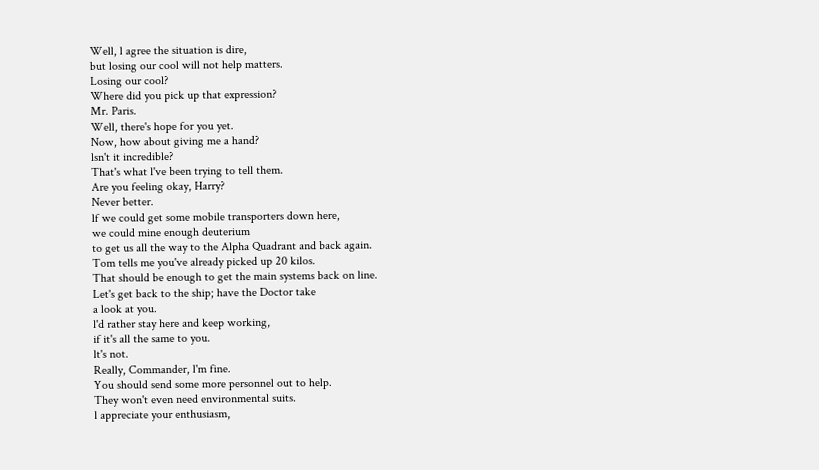Well, l agree the situation is dire,
but losing our cool will not help matters.
Losing our cool?
Where did you pick up that expression?
Mr. Paris.
Well, there's hope for you yet.
Now, how about giving me a hand?
lsn't it incredible?
That's what l've been trying to tell them.
Are you feeling okay, Harry?
Never better.
lf we could get some mobile transporters down here,
we could mine enough deuterium
to get us all the way to the Alpha Quadrant and back again.
Tom tells me you've already picked up 20 kilos.
That should be enough to get the main systems back on line.
Let's get back to the ship; have the Doctor take
a look at you.
l'd rather stay here and keep working,
if it's all the same to you.
lt's not.
Really, Commander, l'm fine.
You should send some more personnel out to help.
They won't even need environmental suits.
l appreciate your enthusiasm,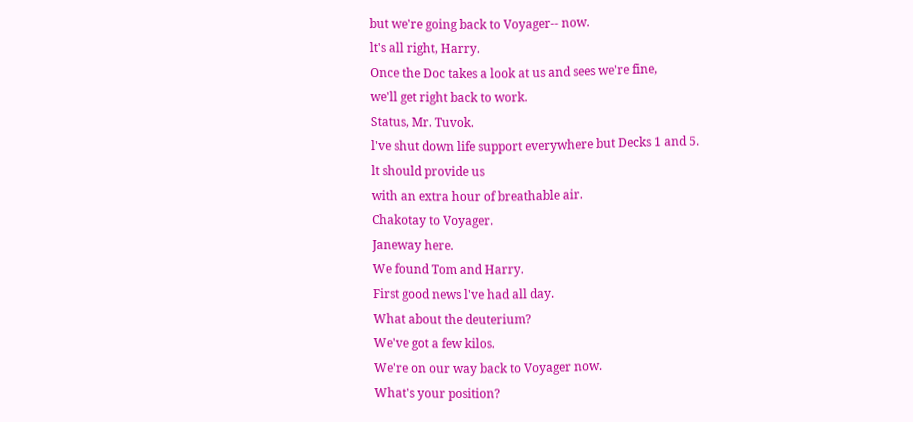but we're going back to Voyager-- now.
lt's all right, Harry.
Once the Doc takes a look at us and sees we're fine,
we'll get right back to work.
Status, Mr. Tuvok.
l've shut down life support everywhere but Decks 1 and 5.
lt should provide us
with an extra hour of breathable air.
Chakotay to Voyager.
Janeway here.
We found Tom and Harry.
First good news l've had all day.
What about the deuterium?
We've got a few kilos.
We're on our way back to Voyager now.
What's your position?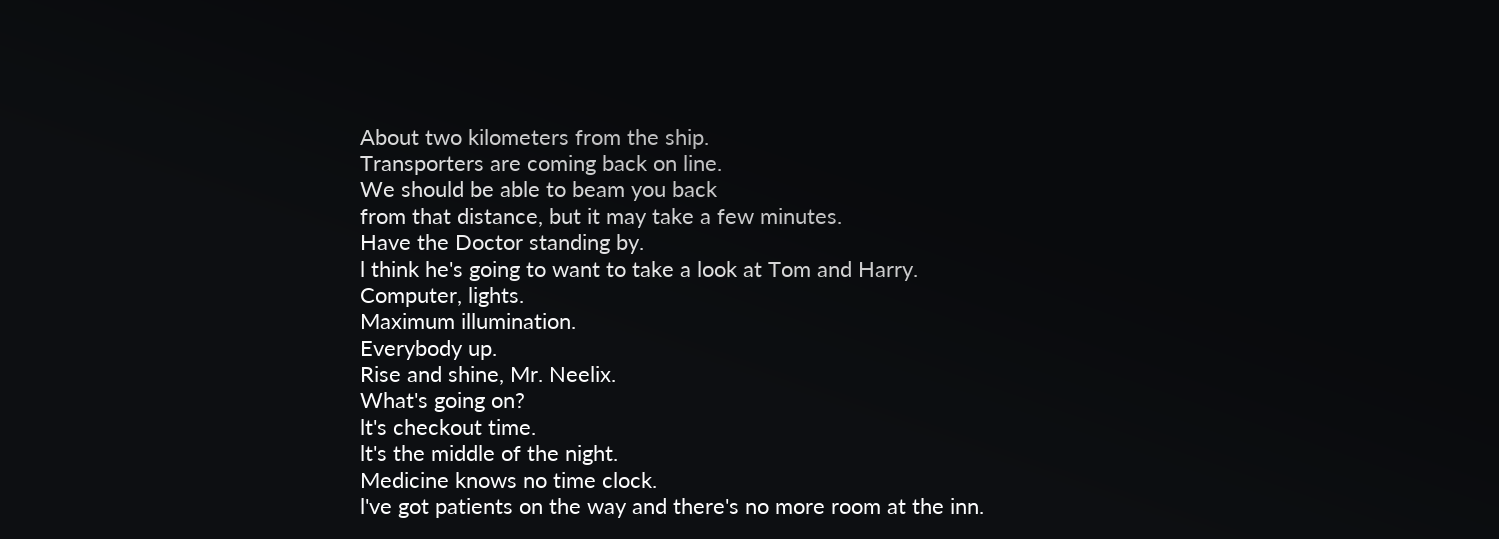About two kilometers from the ship.
Transporters are coming back on line.
We should be able to beam you back
from that distance, but it may take a few minutes.
Have the Doctor standing by.
l think he's going to want to take a look at Tom and Harry.
Computer, lights.
Maximum illumination.
Everybody up.
Rise and shine, Mr. Neelix.
What's going on?
lt's checkout time.
lt's the middle of the night.
Medicine knows no time clock.
l've got patients on the way and there's no more room at the inn.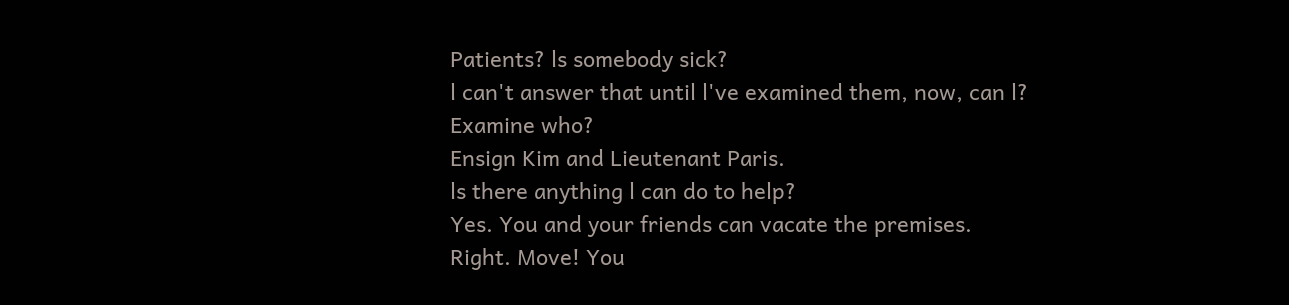Patients? ls somebody sick?
l can't answer that until l've examined them, now, can l?
Examine who?
Ensign Kim and Lieutenant Paris.
ls there anything l can do to help?
Yes. You and your friends can vacate the premises.
Right. Move! You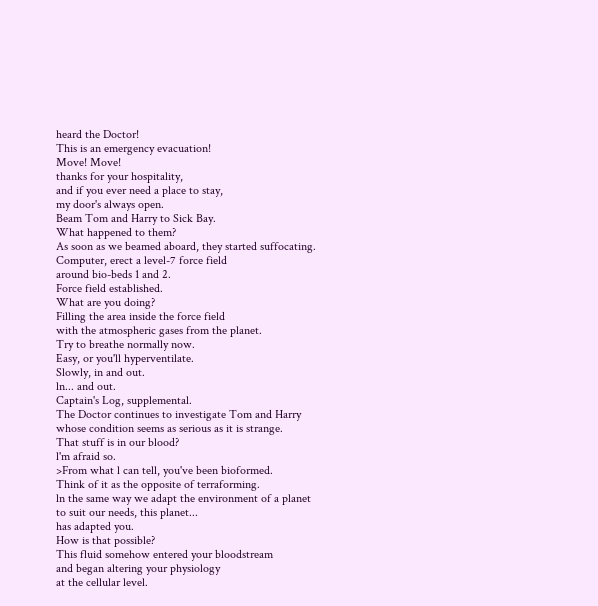heard the Doctor!
This is an emergency evacuation!
Move! Move!
thanks for your hospitality,
and if you ever need a place to stay,
my door's always open.
Beam Tom and Harry to Sick Bay.
What happened to them?
As soon as we beamed aboard, they started suffocating.
Computer, erect a level-7 force field
around bio-beds 1 and 2.
Force field established.
What are you doing?
Filling the area inside the force field
with the atmospheric gases from the planet.
Try to breathe normally now.
Easy, or you'll hyperventilate.
Slowly, in and out.
ln... and out.
Captain's Log, supplemental.
The Doctor continues to investigate Tom and Harry
whose condition seems as serious as it is strange.
That stuff is in our blood?
l'm afraid so.
>From what l can tell, you've been bioformed.
Think of it as the opposite of terraforming.
ln the same way we adapt the environment of a planet
to suit our needs, this planet...
has adapted you.
How is that possible?
This fluid somehow entered your bloodstream
and began altering your physiology
at the cellular level.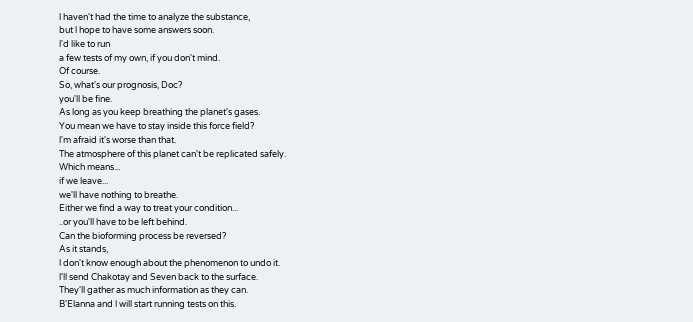l haven't had the time to analyze the substance,
but l hope to have some answers soon.
l'd like to run
a few tests of my own, if you don't mind.
Of course.
So, what's our prognosis, Doc?
you'll be fine.
As long as you keep breathing the planet's gases.
You mean we have to stay inside this force field?
l'm afraid it's worse than that.
The atmosphere of this planet can't be replicated safely.
Which means...
if we leave...
we'll have nothing to breathe.
Either we find a way to treat your condition...
..or you'll have to be left behind.
Can the bioforming process be reversed?
As it stands,
l don't know enough about the phenomenon to undo it.
l'll send Chakotay and Seven back to the surface.
They'll gather as much information as they can.
B'Elanna and l will start running tests on this.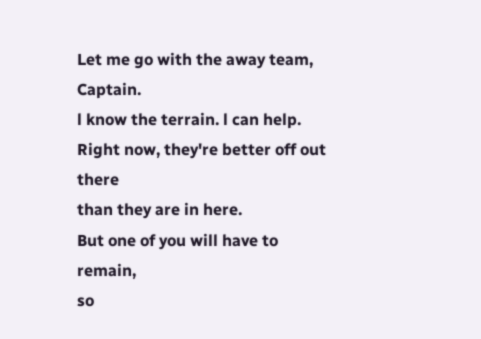Let me go with the away team, Captain.
l know the terrain. l can help.
Right now, they're better off out there
than they are in here.
But one of you will have to remain,
so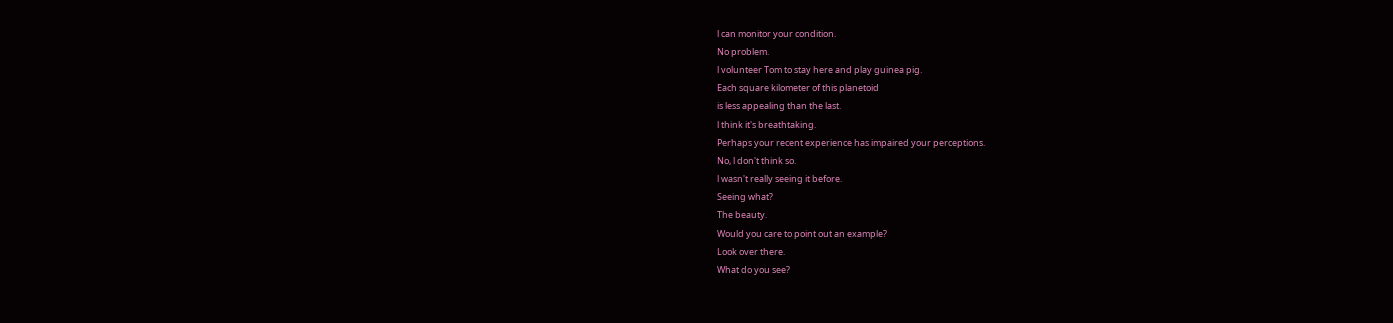l can monitor your condition.
No problem.
l volunteer Tom to stay here and play guinea pig.
Each square kilometer of this planetoid
is less appealing than the last.
l think it's breathtaking.
Perhaps your recent experience has impaired your perceptions.
No, l don't think so.
l wasn't really seeing it before.
Seeing what?
The beauty.
Would you care to point out an example?
Look over there.
What do you see?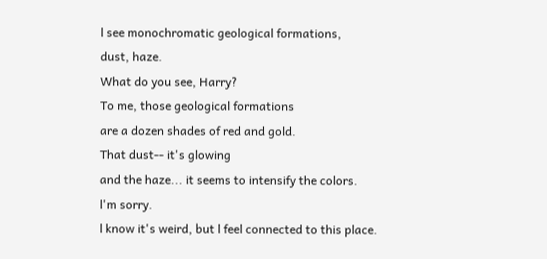l see monochromatic geological formations,
dust, haze.
What do you see, Harry?
To me, those geological formations
are a dozen shades of red and gold.
That dust-- it's glowing
and the haze... it seems to intensify the colors.
l'm sorry.
l know it's weird, but l feel connected to this place.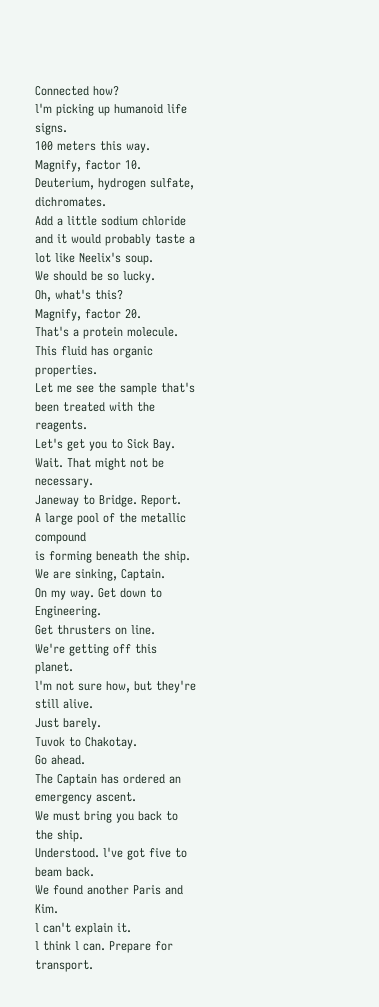Connected how?
l'm picking up humanoid life signs.
100 meters this way.
Magnify, factor 10.
Deuterium, hydrogen sulfate, dichromates.
Add a little sodium chloride
and it would probably taste a lot like Neelix's soup.
We should be so lucky.
Oh, what's this?
Magnify, factor 20.
That's a protein molecule.
This fluid has organic properties.
Let me see the sample that's been treated with the reagents.
Let's get you to Sick Bay.
Wait. That might not be necessary.
Janeway to Bridge. Report.
A large pool of the metallic compound
is forming beneath the ship.
We are sinking, Captain.
On my way. Get down to Engineering.
Get thrusters on line.
We're getting off this planet.
l'm not sure how, but they're still alive.
Just barely.
Tuvok to Chakotay.
Go ahead.
The Captain has ordered an emergency ascent.
We must bring you back to the ship.
Understood. l've got five to beam back.
We found another Paris and Kim.
l can't explain it.
l think l can. Prepare for transport.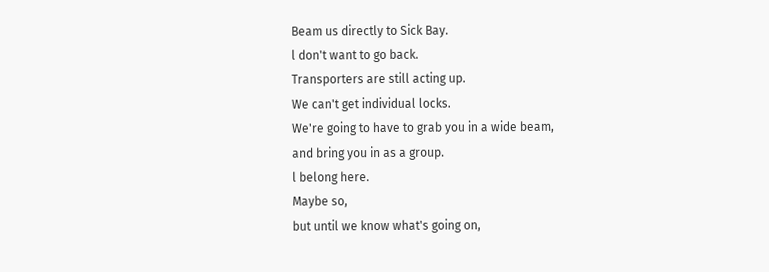Beam us directly to Sick Bay.
l don't want to go back.
Transporters are still acting up.
We can't get individual locks.
We're going to have to grab you in a wide beam,
and bring you in as a group.
l belong here.
Maybe so,
but until we know what's going on,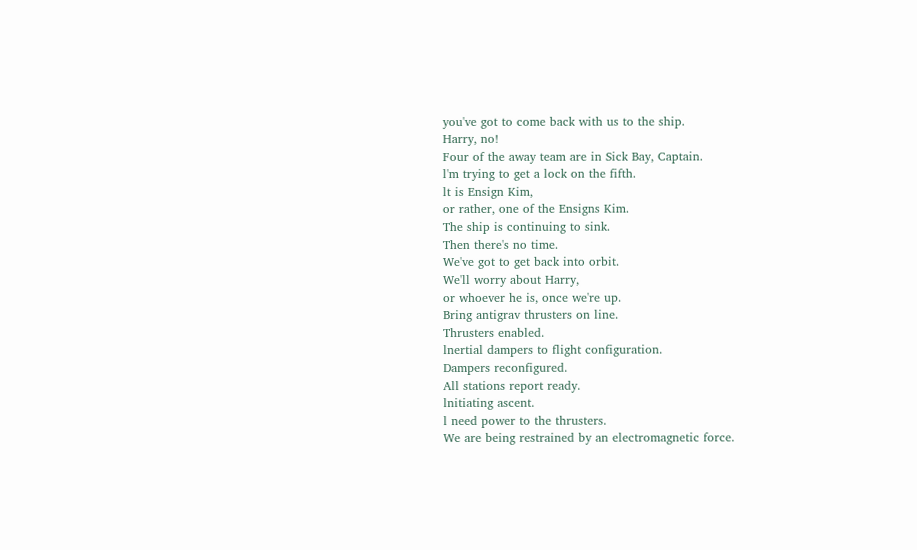you've got to come back with us to the ship.
Harry, no!
Four of the away team are in Sick Bay, Captain.
l'm trying to get a lock on the fifth.
lt is Ensign Kim,
or rather, one of the Ensigns Kim.
The ship is continuing to sink.
Then there's no time.
We've got to get back into orbit.
We'll worry about Harry,
or whoever he is, once we're up.
Bring antigrav thrusters on line.
Thrusters enabled.
lnertial dampers to flight configuration.
Dampers reconfigured.
All stations report ready.
lnitiating ascent.
l need power to the thrusters.
We are being restrained by an electromagnetic force.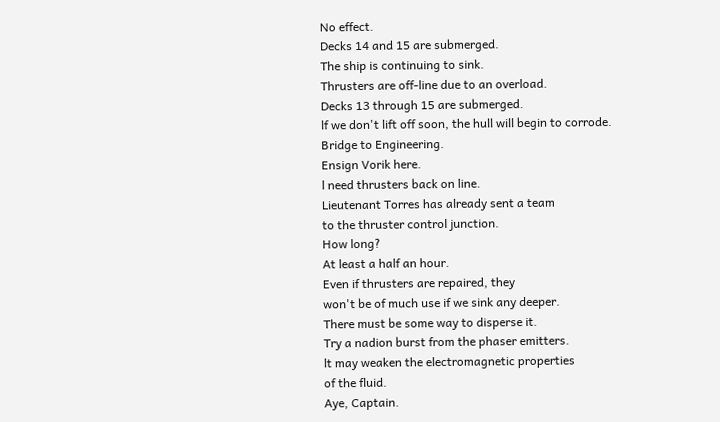No effect.
Decks 14 and 15 are submerged.
The ship is continuing to sink.
Thrusters are off-line due to an overload.
Decks 13 through 15 are submerged.
lf we don't lift off soon, the hull will begin to corrode.
Bridge to Engineering.
Ensign Vorik here.
l need thrusters back on line.
Lieutenant Torres has already sent a team
to the thruster control junction.
How long?
At least a half an hour.
Even if thrusters are repaired, they
won't be of much use if we sink any deeper.
There must be some way to disperse it.
Try a nadion burst from the phaser emitters.
lt may weaken the electromagnetic properties
of the fluid.
Aye, Captain.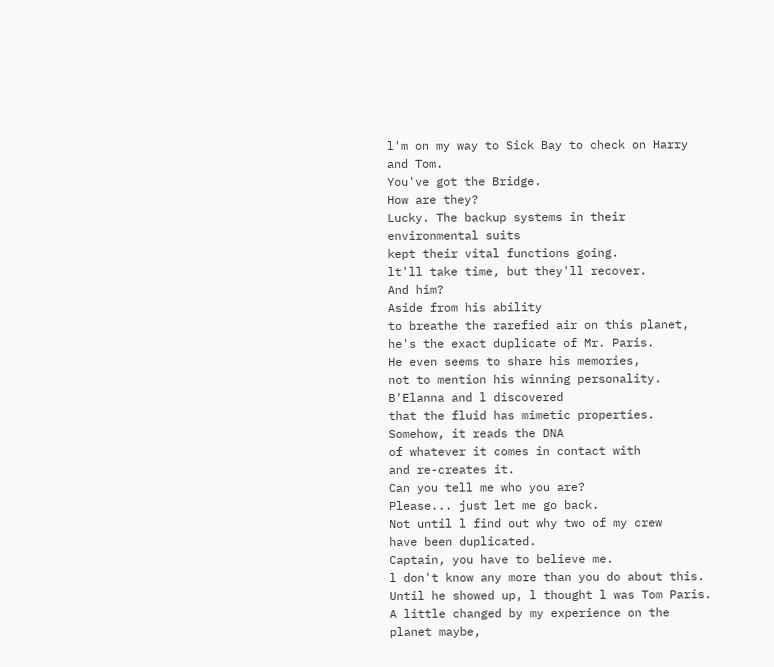l'm on my way to Sick Bay to check on Harry and Tom.
You've got the Bridge.
How are they?
Lucky. The backup systems in their environmental suits
kept their vital functions going.
lt'll take time, but they'll recover.
And him?
Aside from his ability
to breathe the rarefied air on this planet,
he's the exact duplicate of Mr. Paris.
He even seems to share his memories,
not to mention his winning personality.
B'Elanna and l discovered
that the fluid has mimetic properties.
Somehow, it reads the DNA
of whatever it comes in contact with
and re-creates it.
Can you tell me who you are?
Please... just let me go back.
Not until l find out why two of my crew
have been duplicated.
Captain, you have to believe me.
l don't know any more than you do about this.
Until he showed up, l thought l was Tom Paris.
A little changed by my experience on the planet maybe,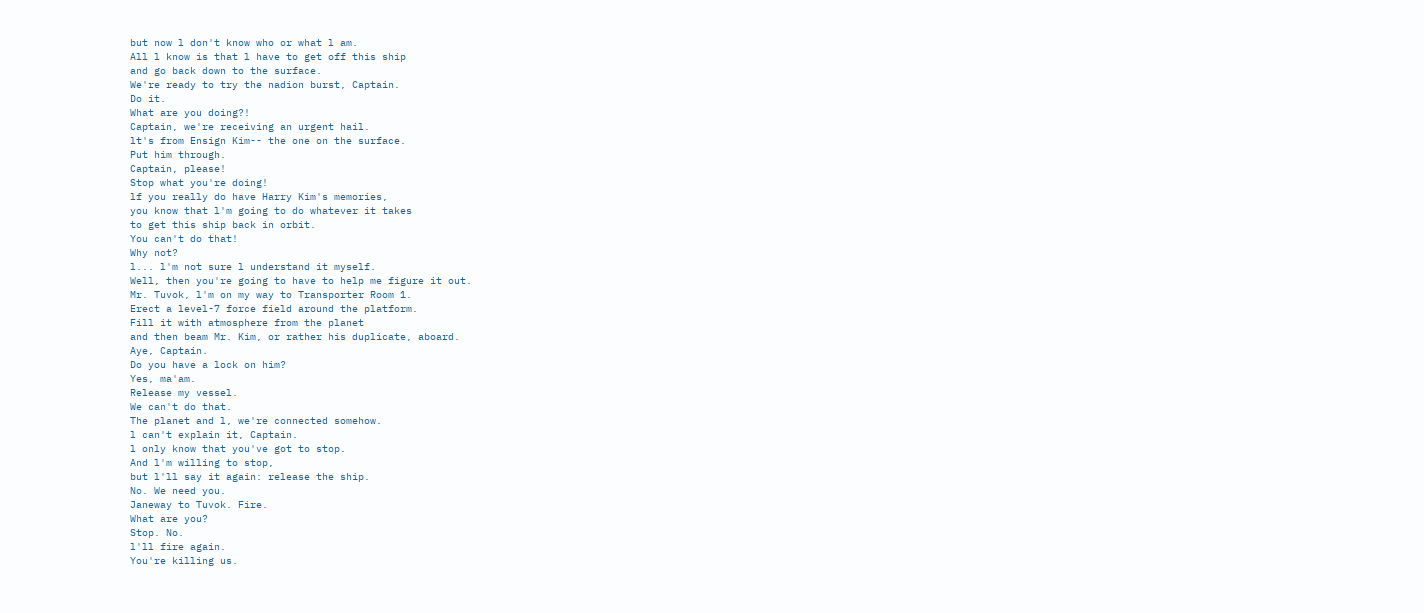but now l don't know who or what l am.
All l know is that l have to get off this ship
and go back down to the surface.
We're ready to try the nadion burst, Captain.
Do it.
What are you doing?!
Captain, we're receiving an urgent hail.
lt's from Ensign Kim-- the one on the surface.
Put him through.
Captain, please!
Stop what you're doing!
lf you really do have Harry Kim's memories,
you know that l'm going to do whatever it takes
to get this ship back in orbit.
You can't do that!
Why not?
l... l'm not sure l understand it myself.
Well, then you're going to have to help me figure it out.
Mr. Tuvok, l'm on my way to Transporter Room 1.
Erect a level-7 force field around the platform.
Fill it with atmosphere from the planet
and then beam Mr. Kim, or rather his duplicate, aboard.
Aye, Captain.
Do you have a lock on him?
Yes, ma'am.
Release my vessel.
We can't do that.
The planet and l, we're connected somehow.
l can't explain it, Captain.
l only know that you've got to stop.
And l'm willing to stop,
but l'll say it again: release the ship.
No. We need you.
Janeway to Tuvok. Fire.
What are you?
Stop. No.
l'll fire again.
You're killing us.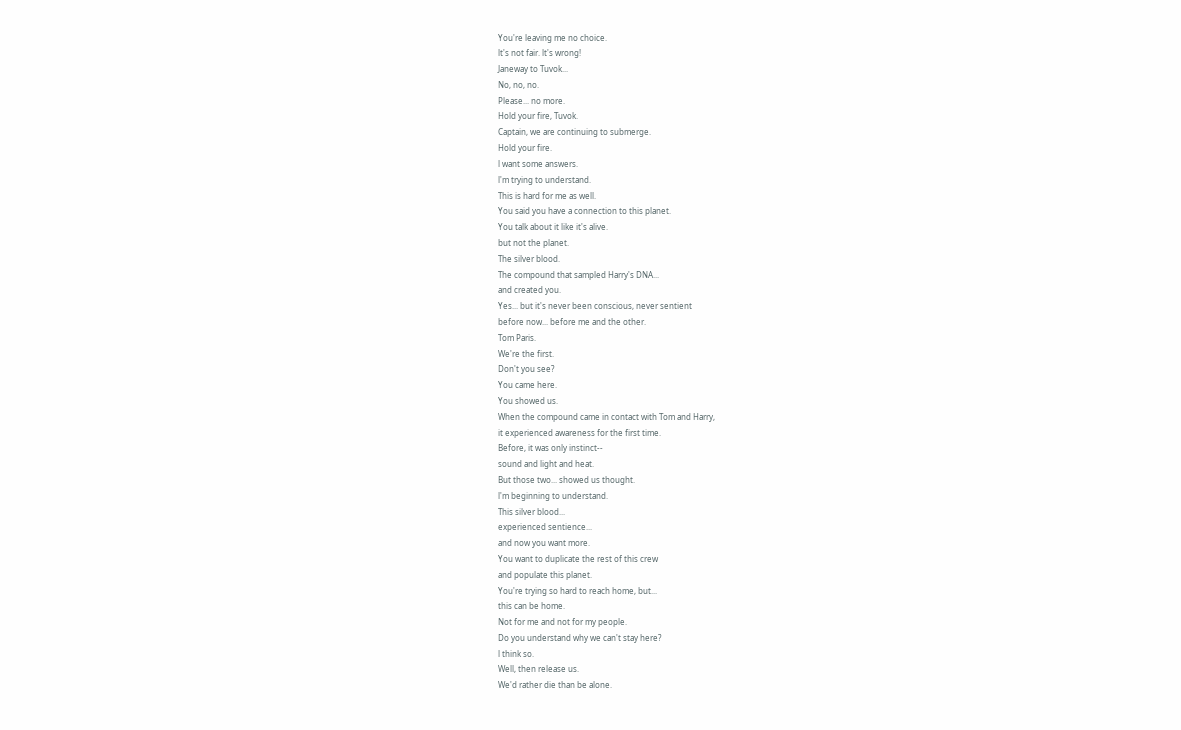You're leaving me no choice.
lt's not fair. lt's wrong!
Janeway to Tuvok...
No, no, no.
Please... no more.
Hold your fire, Tuvok.
Captain, we are continuing to submerge.
Hold your fire.
l want some answers.
l'm trying to understand.
This is hard for me as well.
You said you have a connection to this planet.
You talk about it like it's alive.
but not the planet.
The silver blood.
The compound that sampled Harry's DNA...
and created you.
Yes... but it's never been conscious, never sentient
before now... before me and the other.
Tom Paris.
We're the first.
Don't you see?
You came here.
You showed us.
When the compound came in contact with Tom and Harry,
it experienced awareness for the first time.
Before, it was only instinct--
sound and light and heat.
But those two... showed us thought.
l'm beginning to understand.
This silver blood...
experienced sentience...
and now you want more.
You want to duplicate the rest of this crew
and populate this planet.
You're trying so hard to reach home, but...
this can be home.
Not for me and not for my people.
Do you understand why we can't stay here?
l think so.
Well, then release us.
We'd rather die than be alone.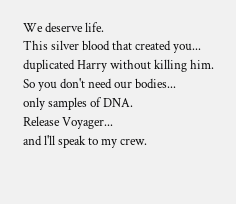We deserve life.
This silver blood that created you... duplicated Harry without killing him.
So you don't need our bodies...
only samples of DNA.
Release Voyager...
and l'll speak to my crew.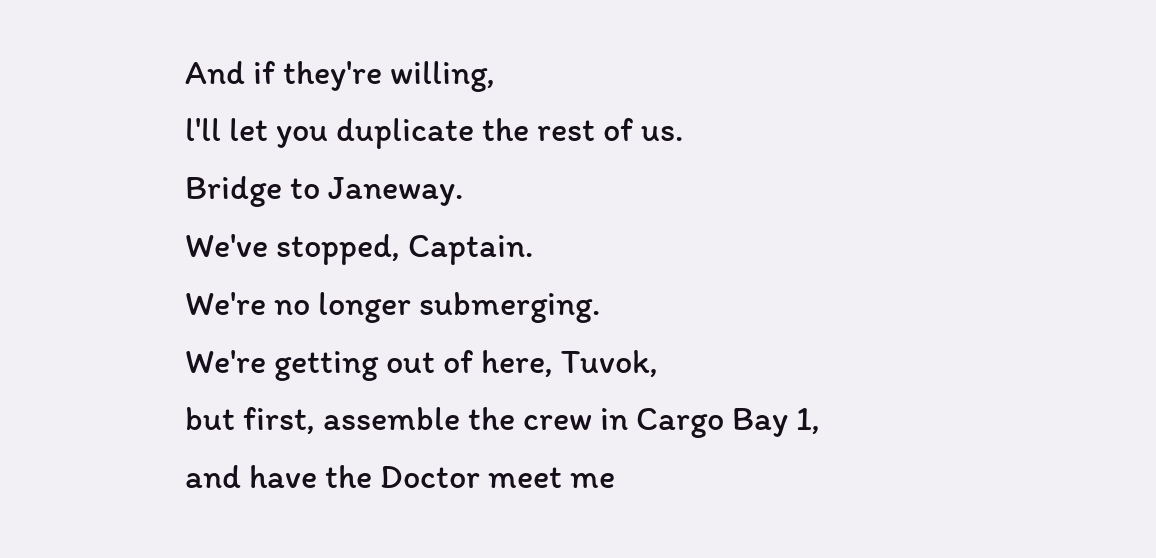And if they're willing,
l'll let you duplicate the rest of us.
Bridge to Janeway.
We've stopped, Captain.
We're no longer submerging.
We're getting out of here, Tuvok,
but first, assemble the crew in Cargo Bay 1,
and have the Doctor meet me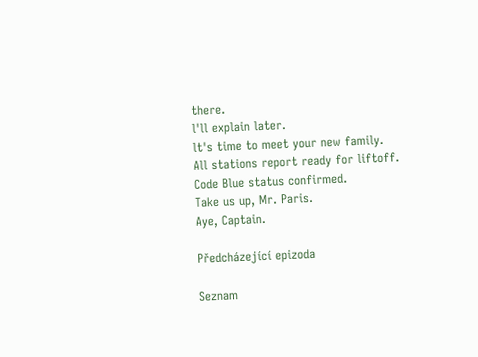there.
l'll explain later.
lt's time to meet your new family.
All stations report ready for liftoff.
Code Blue status confirmed.
Take us up, Mr. Paris.
Aye, Captain.

Předcházející epizoda

Seznam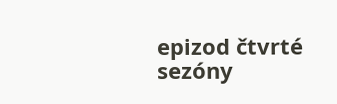epizod čtvrté sezóny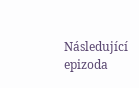Následující epizoda